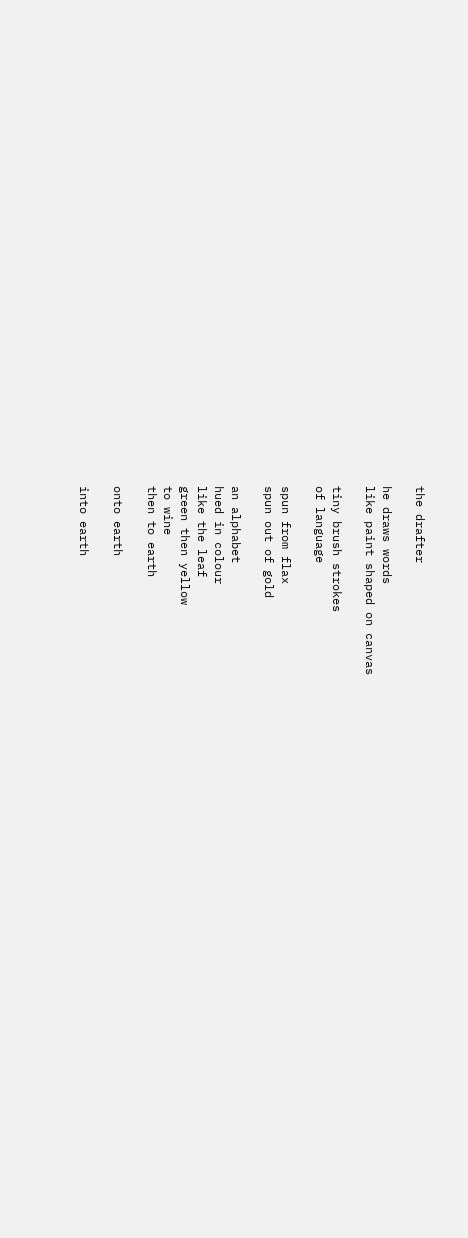the drafter

he draws words
like paint shaped on canvas

tiny brush strokes
of language

spun from flax
spun out of gold

an alphabet
hued in colour
like the leaf
green then yellow
to wine
then to earth

onto earth

into earth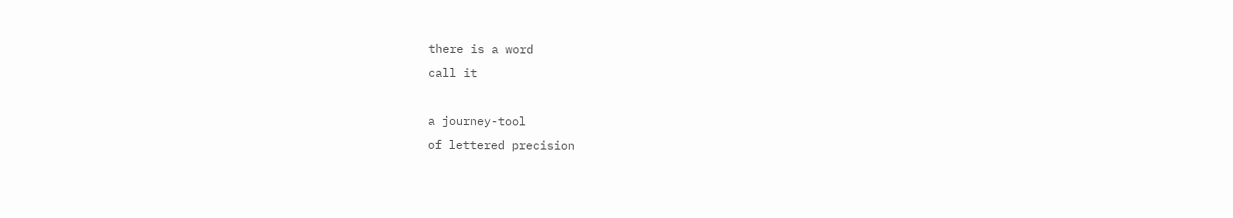there is a word
call it

a journey-tool
of lettered precision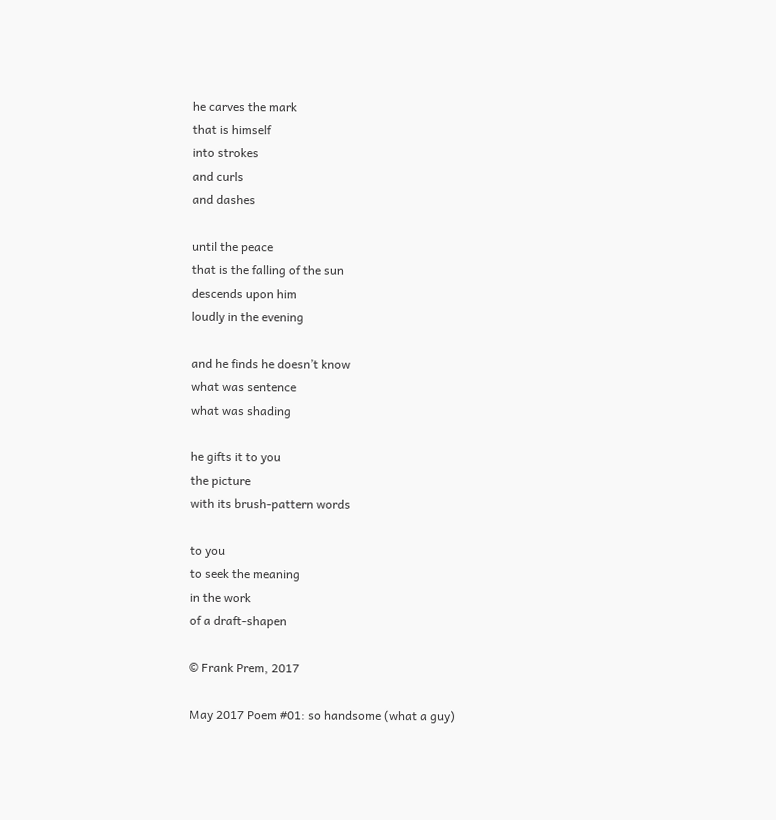he carves the mark
that is himself
into strokes
and curls
and dashes

until the peace
that is the falling of the sun
descends upon him
loudly in the evening

and he finds he doesn’t know
what was sentence
what was shading

he gifts it to you
the picture
with its brush-pattern words

to you
to seek the meaning
in the work
of a draft-shapen

© Frank Prem, 2017

May 2017 Poem #01: so handsome (what a guy)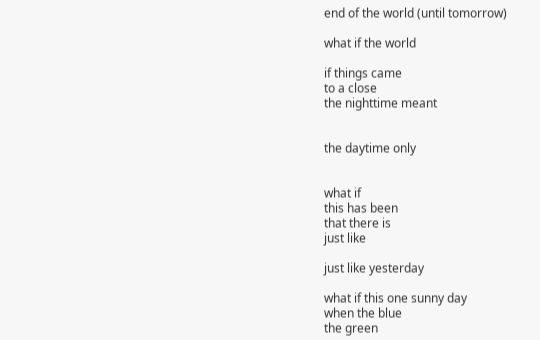end of the world (until tomorrow)

what if the world

if things came
to a close
the nighttime meant


the daytime only


what if
this has been
that there is
just like

just like yesterday

what if this one sunny day
when the blue
the green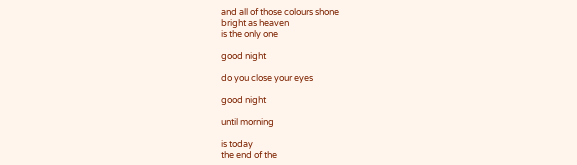and all of those colours shone
bright as heaven
is the only one

good night

do you close your eyes

good night

until morning

is today
the end of the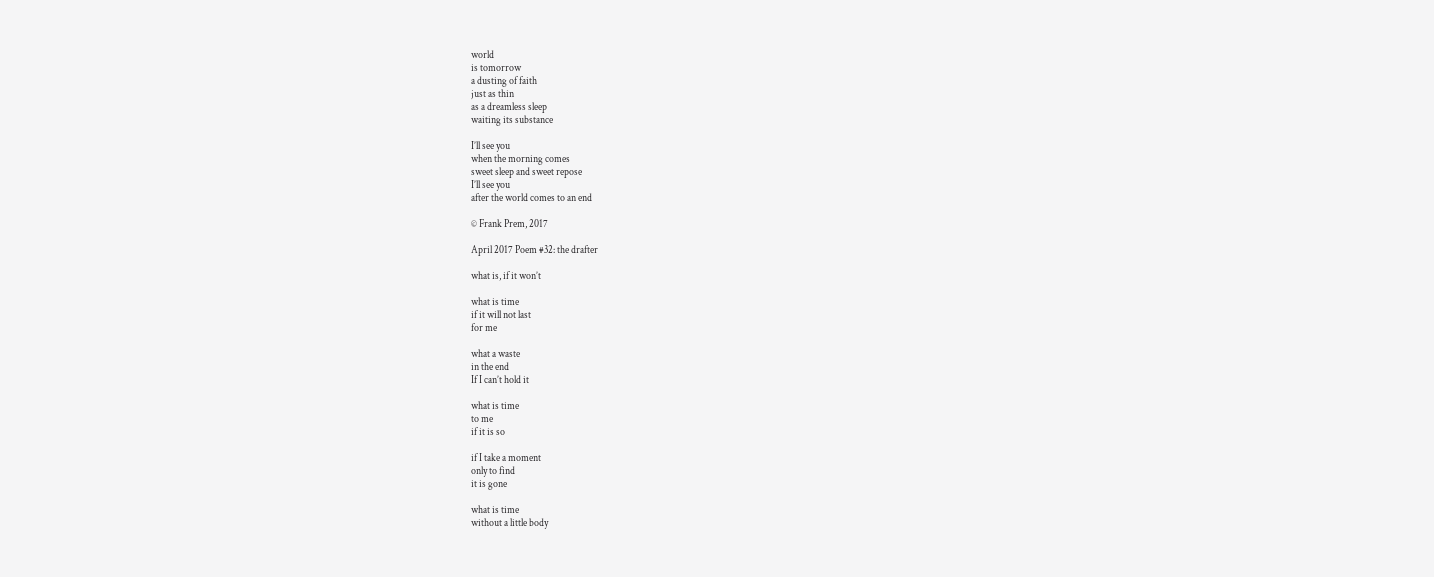world
is tomorrow
a dusting of faith
just as thin
as a dreamless sleep
waiting its substance

I’ll see you
when the morning comes
sweet sleep and sweet repose
I’ll see you
after the world comes to an end

© Frank Prem, 2017

April 2017 Poem #32: the drafter

what is, if it won’t

what is time
if it will not last
for me

what a waste
in the end
If I can’t hold it

what is time
to me
if it is so

if I take a moment
only to find
it is gone

what is time
without a little body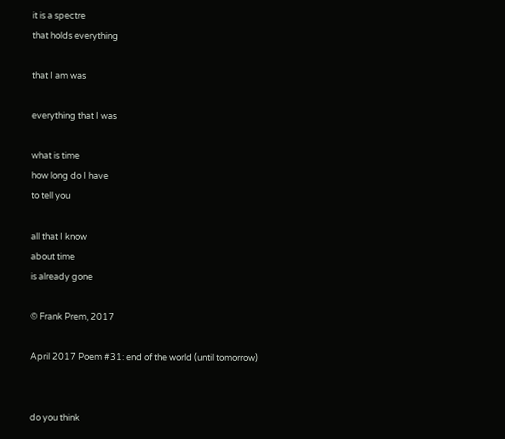it is a spectre
that holds everything

that I am was

everything that I was

what is time
how long do I have
to tell you

all that I know
about time
is already gone

© Frank Prem, 2017

April 2017 Poem #31: end of the world (until tomorrow)


do you think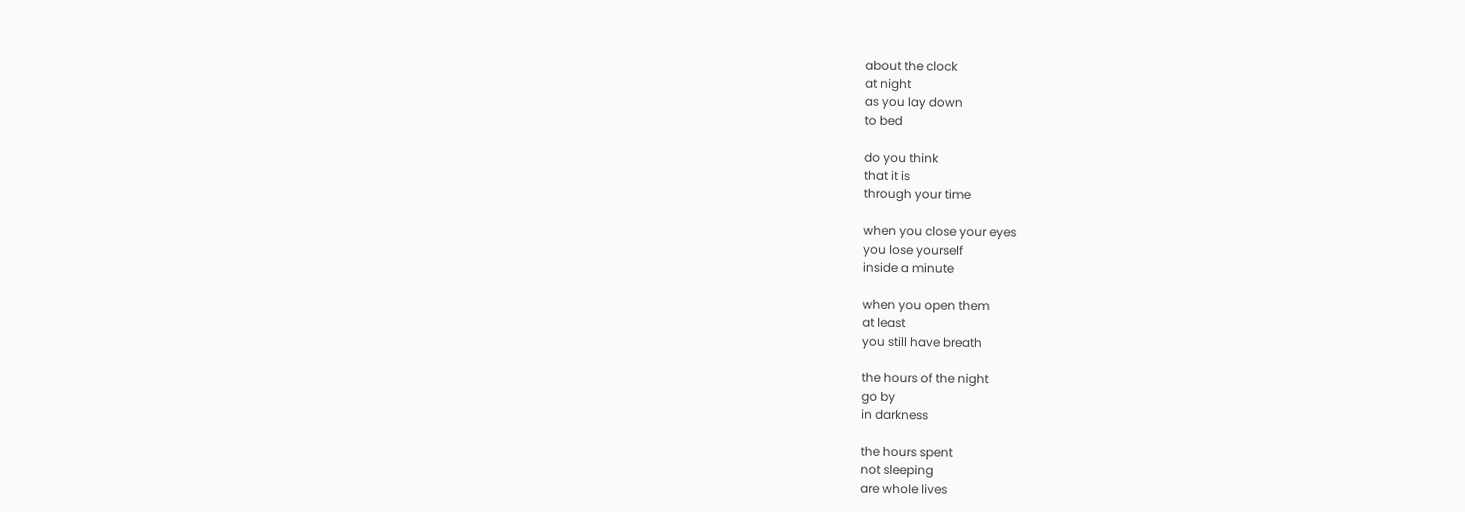about the clock
at night
as you lay down
to bed

do you think
that it is
through your time

when you close your eyes
you lose yourself
inside a minute

when you open them
at least
you still have breath

the hours of the night
go by
in darkness

the hours spent
not sleeping
are whole lives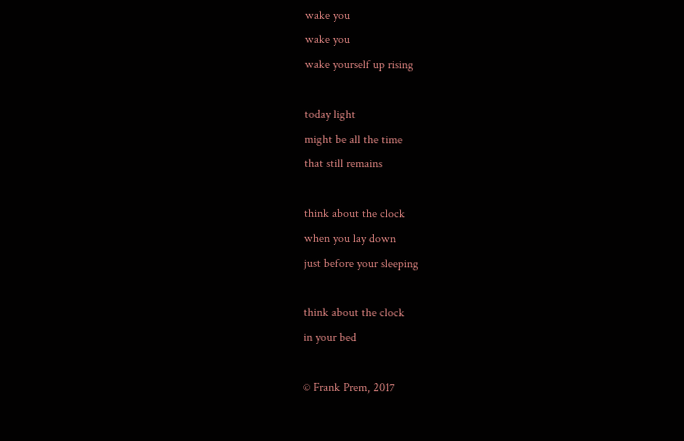wake you
wake you
wake yourself up rising

today light
might be all the time
that still remains

think about the clock
when you lay down
just before your sleeping

think about the clock
in your bed

© Frank Prem, 2017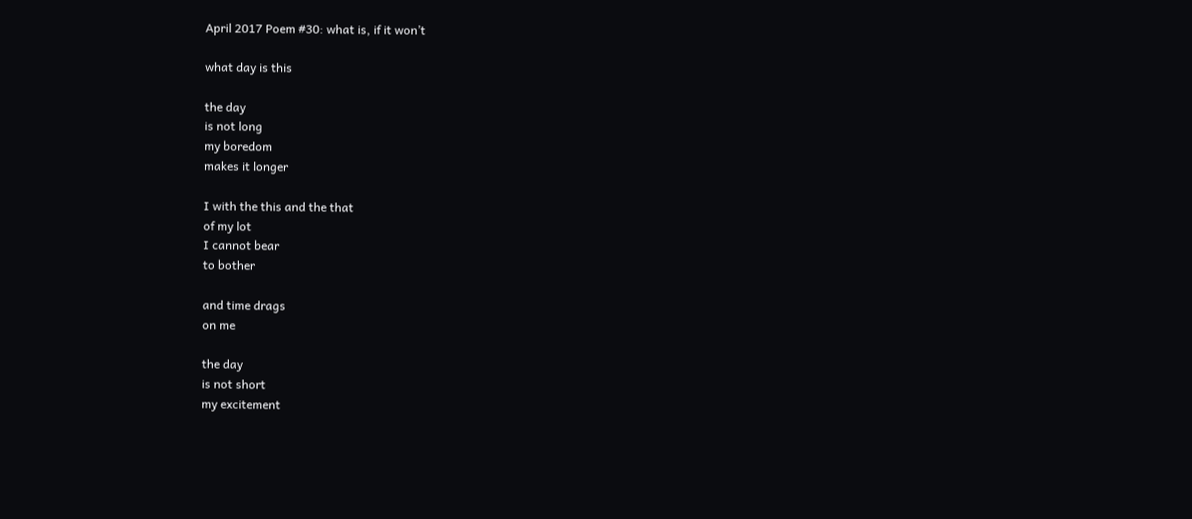April 2017 Poem #30: what is, if it won’t

what day is this

the day
is not long
my boredom
makes it longer

I with the this and the that
of my lot
I cannot bear
to bother

and time drags
on me

the day
is not short
my excitement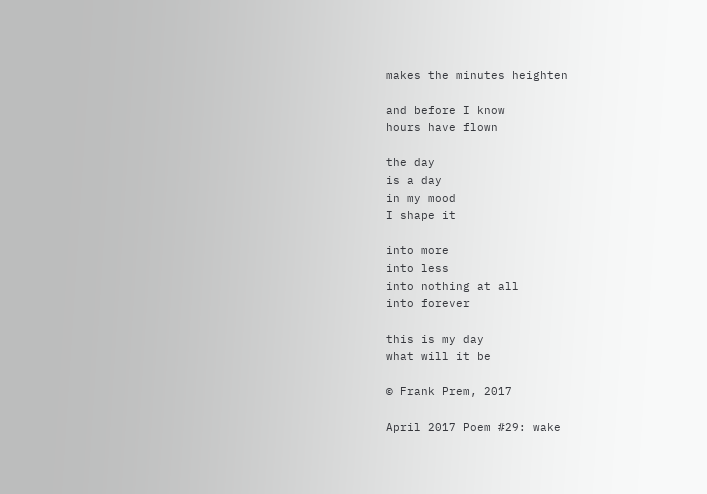makes the minutes heighten

and before I know
hours have flown

the day
is a day
in my mood
I shape it

into more
into less
into nothing at all
into forever

this is my day
what will it be

© Frank Prem, 2017

April 2017 Poem #29: wake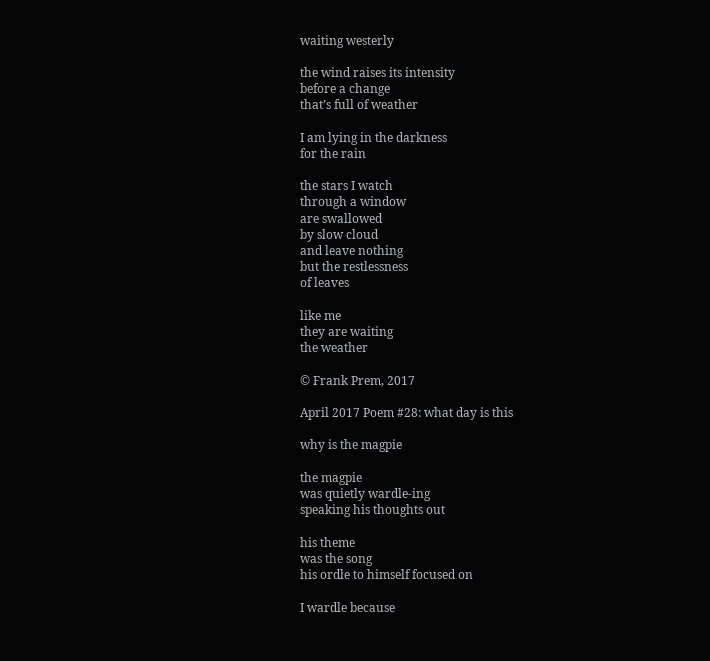waiting westerly

the wind raises its intensity
before a change
that’s full of weather

I am lying in the darkness
for the rain

the stars I watch
through a window
are swallowed
by slow cloud
and leave nothing
but the restlessness
of leaves

like me
they are waiting
the weather

© Frank Prem, 2017

April 2017 Poem #28: what day is this

why is the magpie

the magpie
was quietly wardle-ing
speaking his thoughts out

his theme
was the song
his ordle to himself focused on

I wardle because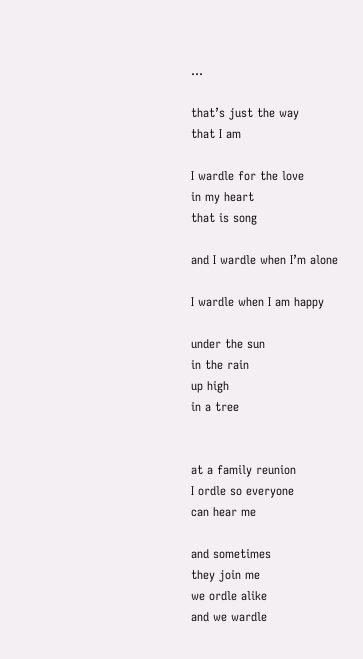…

that’s just the way
that I am

I wardle for the love
in my heart
that is song

and I wardle when I’m alone

I wardle when I am happy

under the sun
in the rain
up high
in a tree


at a family reunion
I ordle so everyone
can hear me

and sometimes
they join me
we ordle alike
and we wardle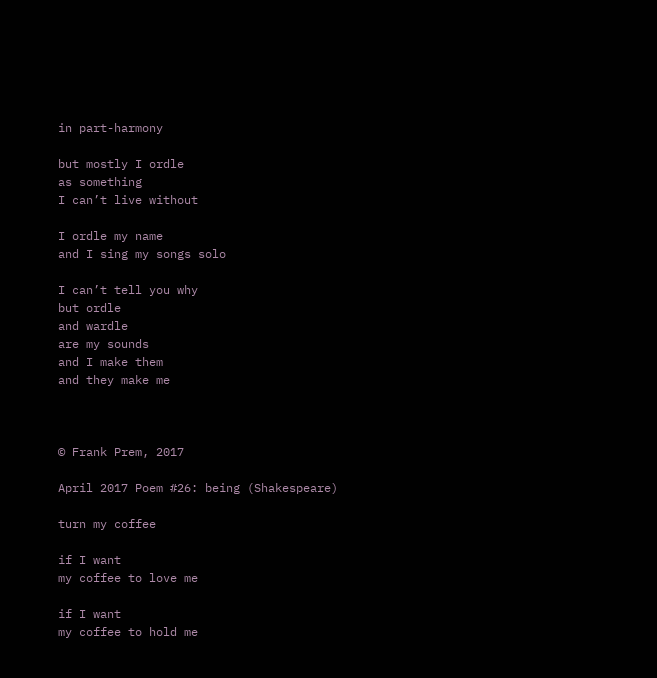in part-harmony

but mostly I ordle
as something
I can’t live without

I ordle my name
and I sing my songs solo

I can’t tell you why
but ordle
and wardle
are my sounds
and I make them
and they make me



© Frank Prem, 2017

April 2017 Poem #26: being (Shakespeare)

turn my coffee

if I want
my coffee to love me

if I want
my coffee to hold me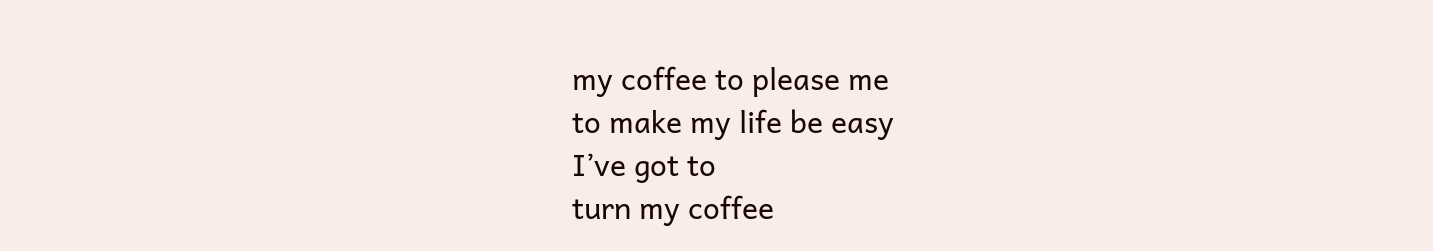my coffee to please me
to make my life be easy
I’ve got to
turn my coffee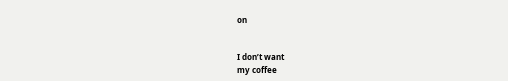on


I don’t want
my coffee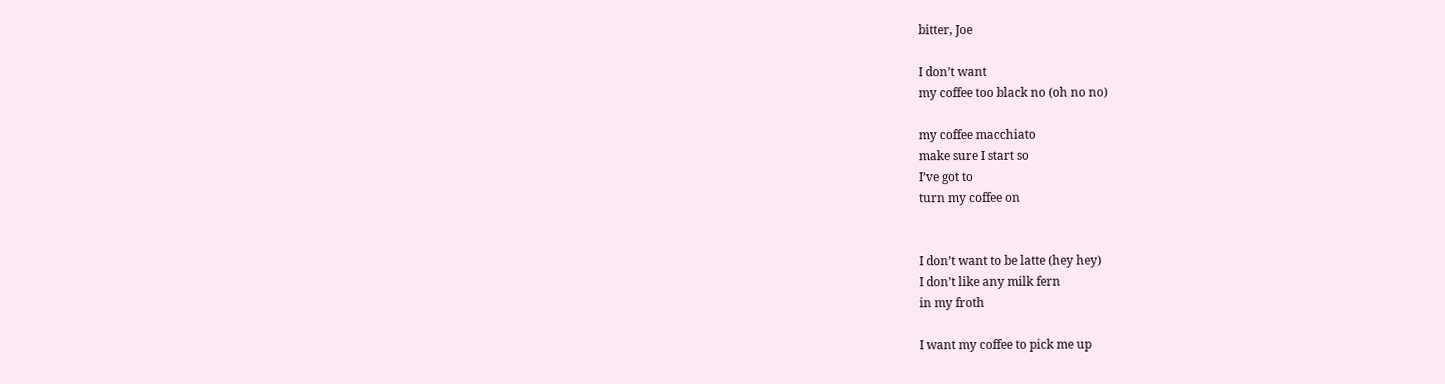bitter, Joe

I don’t want
my coffee too black no (oh no no)

my coffee macchiato
make sure I start so
I’ve got to
turn my coffee on


I don’t want to be latte (hey hey)
I don’t like any milk fern
in my froth

I want my coffee to pick me up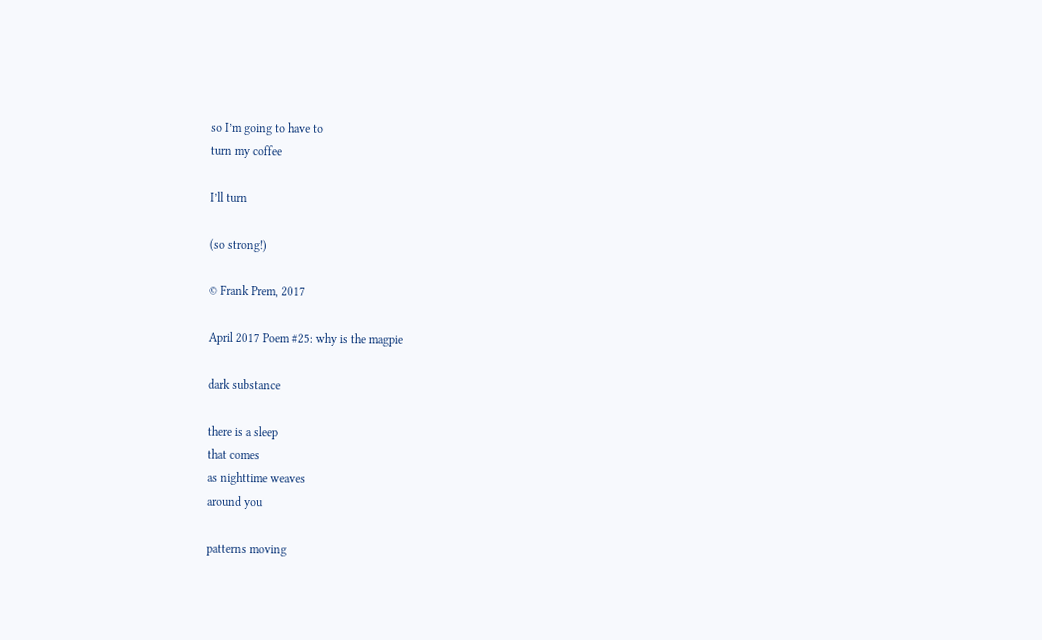so I’m going to have to
turn my coffee

I’ll turn

(so strong!)

© Frank Prem, 2017

April 2017 Poem #25: why is the magpie

dark substance

there is a sleep
that comes
as nighttime weaves
around you

patterns moving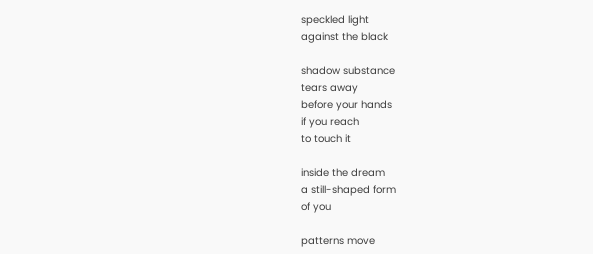speckled light
against the black

shadow substance
tears away
before your hands
if you reach
to touch it

inside the dream
a still-shaped form
of you

patterns move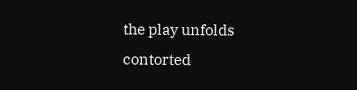the play unfolds
contorted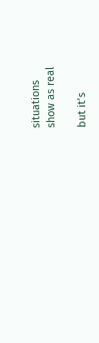situations
show as real

but it’s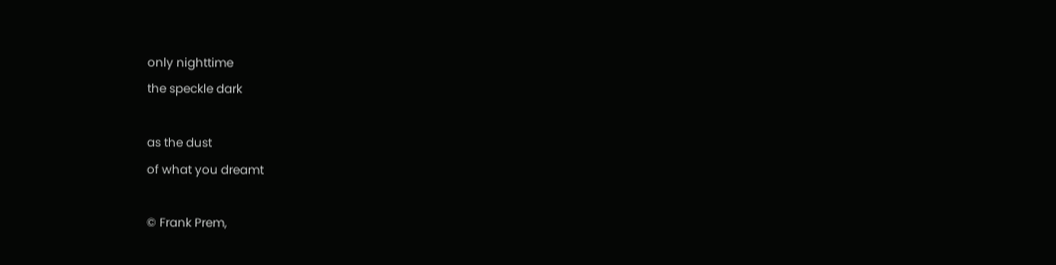only nighttime
the speckle dark

as the dust
of what you dreamt

© Frank Prem,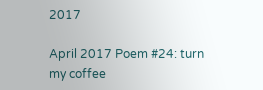2017

April 2017 Poem #24: turn my coffee